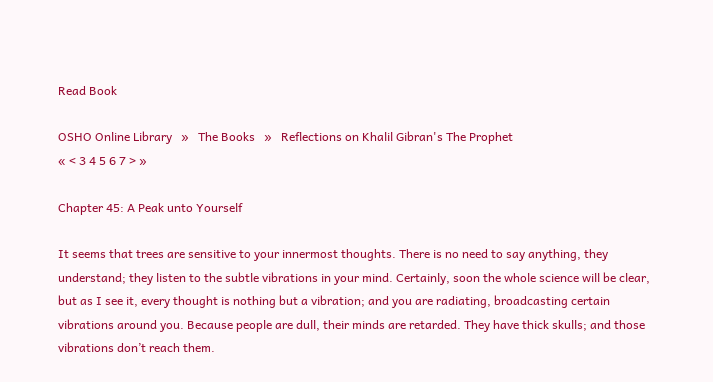Read Book

OSHO Online Library   »   The Books   »   Reflections on Khalil Gibran's The Prophet
« < 3 4 5 6 7 > »

Chapter 45: A Peak unto Yourself

It seems that trees are sensitive to your innermost thoughts. There is no need to say anything, they understand; they listen to the subtle vibrations in your mind. Certainly, soon the whole science will be clear, but as I see it, every thought is nothing but a vibration; and you are radiating, broadcasting certain vibrations around you. Because people are dull, their minds are retarded. They have thick skulls; and those vibrations don’t reach them.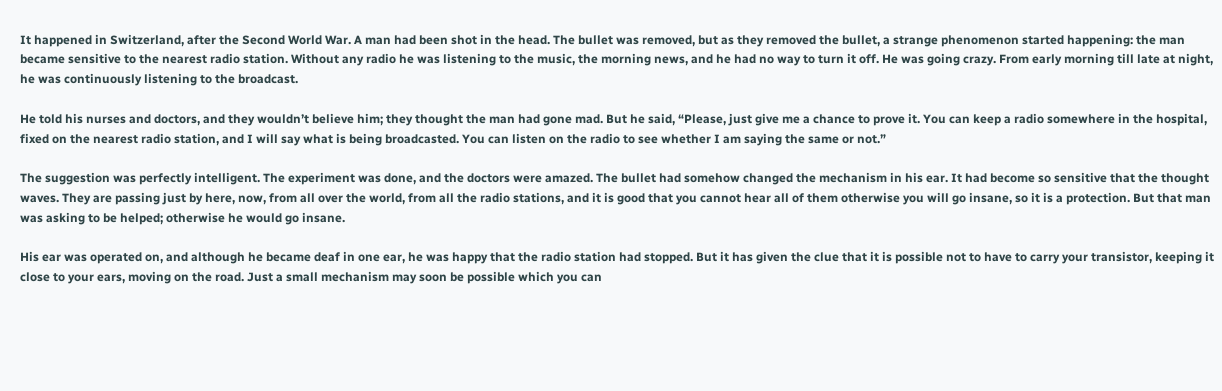It happened in Switzerland, after the Second World War. A man had been shot in the head. The bullet was removed, but as they removed the bullet, a strange phenomenon started happening: the man became sensitive to the nearest radio station. Without any radio he was listening to the music, the morning news, and he had no way to turn it off. He was going crazy. From early morning till late at night, he was continuously listening to the broadcast.

He told his nurses and doctors, and they wouldn’t believe him; they thought the man had gone mad. But he said, “Please, just give me a chance to prove it. You can keep a radio somewhere in the hospital, fixed on the nearest radio station, and I will say what is being broadcasted. You can listen on the radio to see whether I am saying the same or not.”

The suggestion was perfectly intelligent. The experiment was done, and the doctors were amazed. The bullet had somehow changed the mechanism in his ear. It had become so sensitive that the thought waves. They are passing just by here, now, from all over the world, from all the radio stations, and it is good that you cannot hear all of them otherwise you will go insane, so it is a protection. But that man was asking to be helped; otherwise he would go insane.

His ear was operated on, and although he became deaf in one ear, he was happy that the radio station had stopped. But it has given the clue that it is possible not to have to carry your transistor, keeping it close to your ears, moving on the road. Just a small mechanism may soon be possible which you can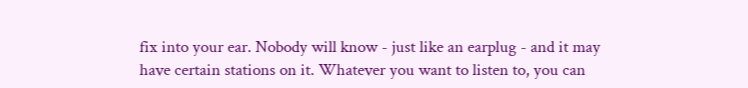fix into your ear. Nobody will know - just like an earplug - and it may have certain stations on it. Whatever you want to listen to, you can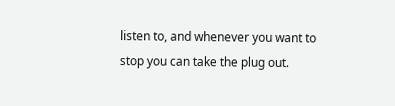listen to, and whenever you want to stop you can take the plug out.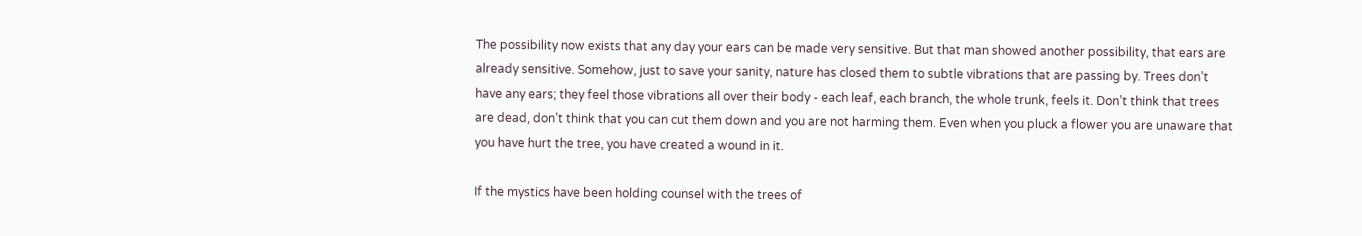The possibility now exists that any day your ears can be made very sensitive. But that man showed another possibility, that ears are already sensitive. Somehow, just to save your sanity, nature has closed them to subtle vibrations that are passing by. Trees don’t have any ears; they feel those vibrations all over their body - each leaf, each branch, the whole trunk, feels it. Don’t think that trees are dead, don’t think that you can cut them down and you are not harming them. Even when you pluck a flower you are unaware that you have hurt the tree, you have created a wound in it.

If the mystics have been holding counsel with the trees of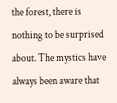the forest, there is nothing to be surprised about. The mystics have always been aware that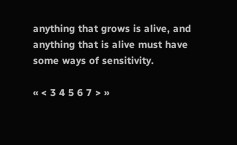anything that grows is alive, and anything that is alive must have some ways of sensitivity.

« < 3 4 5 6 7 > »